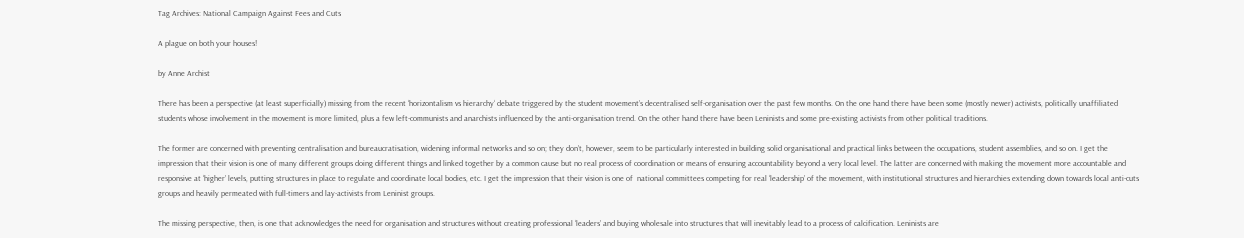Tag Archives: National Campaign Against Fees and Cuts

A plague on both your houses!

by Anne Archist

There has been a perspective (at least superficially) missing from the recent ‘horizontalism vs hierarchy‘ debate triggered by the student movement’s decentralised self-organisation over the past few months. On the one hand there have been some (mostly newer) activists, politically unaffiliated students whose involvement in the movement is more limited, plus a few left-communists and anarchists influenced by the anti-organisation trend. On the other hand there have been Leninists and some pre-existing activists from other political traditions.

The former are concerned with preventing centralisation and bureaucratisation, widening informal networks and so on; they don’t, however, seem to be particularly interested in building solid organisational and practical links between the occupations, student assemblies, and so on. I get the impression that their vision is one of many different groups doing different things and linked together by a common cause but no real process of coordination or means of ensuring accountability beyond a very local level. The latter are concerned with making the movement more accountable and responsive at ‘higher’ levels, putting structures in place to regulate and coordinate local bodies, etc. I get the impression that their vision is one of  national committees competing for real ‘leadership’ of the movement, with institutional structures and hierarchies extending down towards local anti-cuts groups and heavily permeated with full-timers and lay-activists from Leninist groups.

The missing perspective, then, is one that acknowledges the need for organisation and structures without creating professional ‘leaders’ and buying wholesale into structures that will inevitably lead to a process of calcification. Leninists are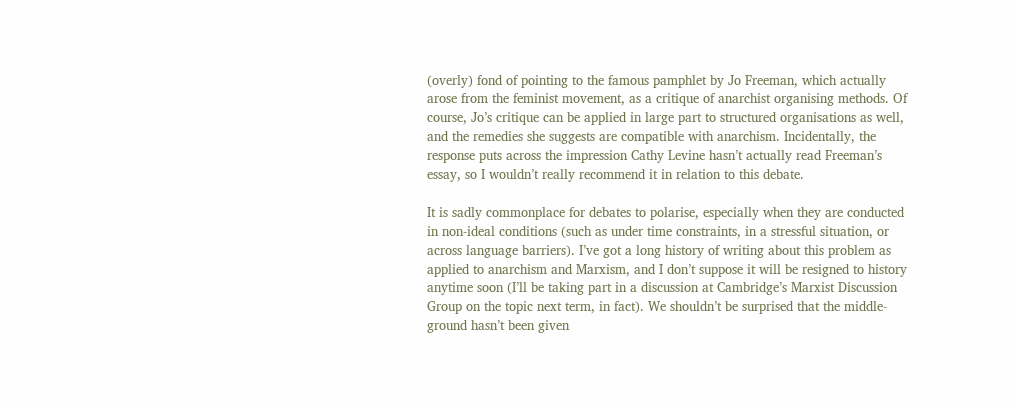(overly) fond of pointing to the famous pamphlet by Jo Freeman, which actually arose from the feminist movement, as a critique of anarchist organising methods. Of course, Jo’s critique can be applied in large part to structured organisations as well, and the remedies she suggests are compatible with anarchism. Incidentally, the response puts across the impression Cathy Levine hasn’t actually read Freeman’s essay, so I wouldn’t really recommend it in relation to this debate.

It is sadly commonplace for debates to polarise, especially when they are conducted in non-ideal conditions (such as under time constraints, in a stressful situation, or across language barriers). I’ve got a long history of writing about this problem as applied to anarchism and Marxism, and I don’t suppose it will be resigned to history anytime soon (I’ll be taking part in a discussion at Cambridge’s Marxist Discussion Group on the topic next term, in fact). We shouldn’t be surprised that the middle-ground hasn’t been given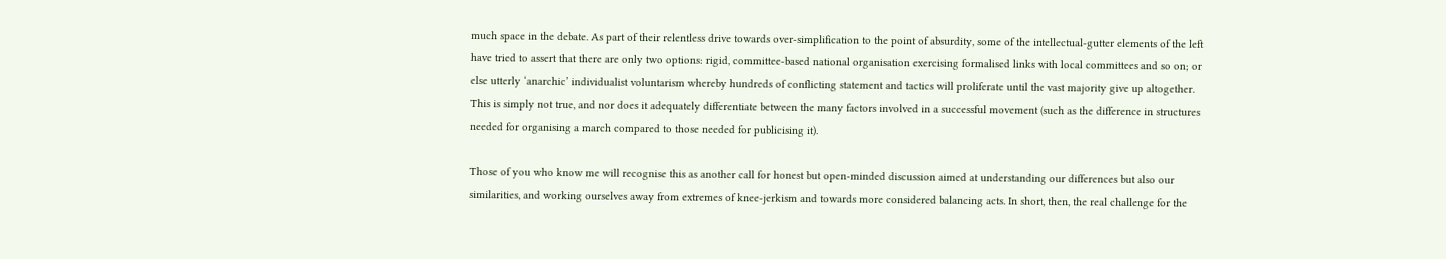much space in the debate. As part of their relentless drive towards over-simplification to the point of absurdity, some of the intellectual-gutter elements of the left have tried to assert that there are only two options: rigid, committee-based national organisation exercising formalised links with local committees and so on; or else utterly ‘anarchic’ individualist voluntarism whereby hundreds of conflicting statement and tactics will proliferate until the vast majority give up altogether. This is simply not true, and nor does it adequately differentiate between the many factors involved in a successful movement (such as the difference in structures needed for organising a march compared to those needed for publicising it).

Those of you who know me will recognise this as another call for honest but open-minded discussion aimed at understanding our differences but also our similarities, and working ourselves away from extremes of knee-jerkism and towards more considered balancing acts. In short, then, the real challenge for the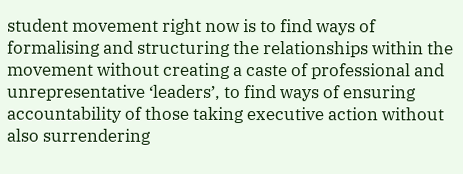student movement right now is to find ways of formalising and structuring the relationships within the movement without creating a caste of professional and unrepresentative ‘leaders’, to find ways of ensuring accountability of those taking executive action without also surrendering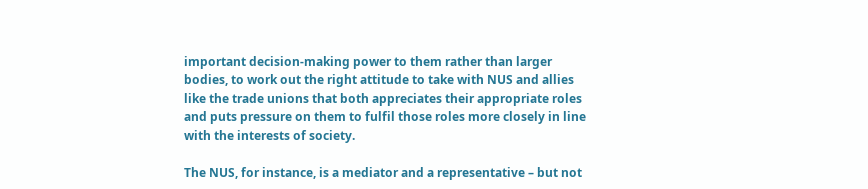important decision-making power to them rather than larger bodies, to work out the right attitude to take with NUS and allies like the trade unions that both appreciates their appropriate roles and puts pressure on them to fulfil those roles more closely in line with the interests of society.

The NUS, for instance, is a mediator and a representative – but not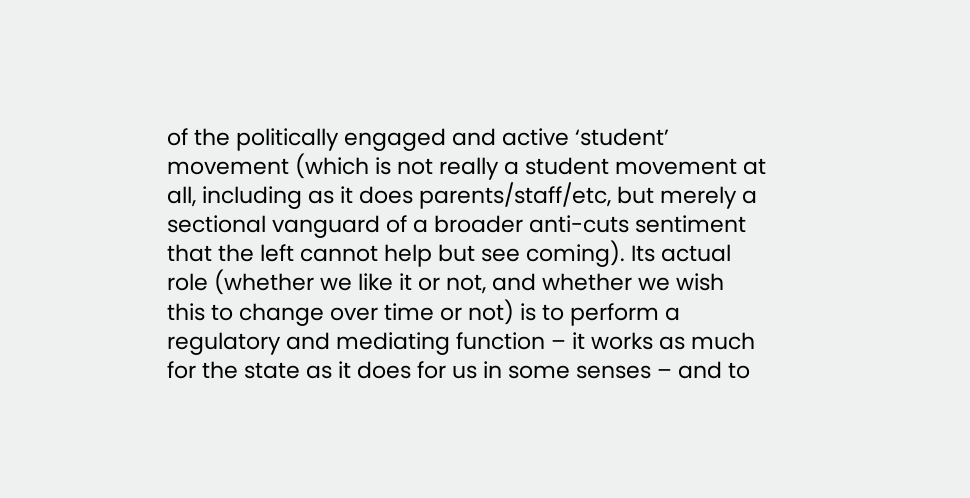of the politically engaged and active ‘student’ movement (which is not really a student movement at all, including as it does parents/staff/etc, but merely a sectional vanguard of a broader anti-cuts sentiment that the left cannot help but see coming). Its actual role (whether we like it or not, and whether we wish this to change over time or not) is to perform a regulatory and mediating function – it works as much for the state as it does for us in some senses – and to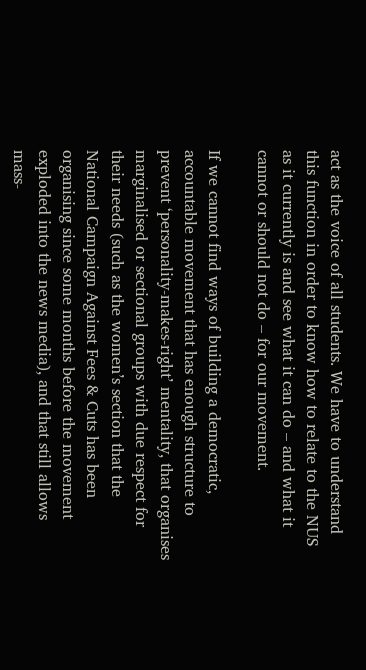act as the voice of all students. We have to understand this function in order to know how to relate to the NUS as it currently is and see what it can do – and what it cannot or should not do – for our movement.

If we cannot find ways of building a democratic, accountable movement that has enough structure to prevent ‘personality-makes-right’ mentality, that organises marginalised or sectional groups with due respect for their needs (such as the women’s section that the National Campaign Against Fees & Cuts has been organising since some months before the movement exploded into the news media), and that still allows mass-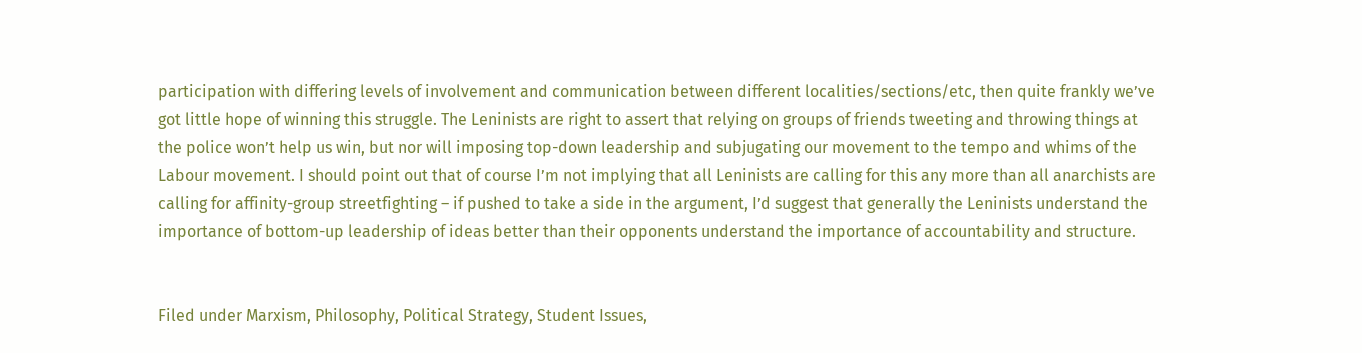participation with differing levels of involvement and communication between different localities/sections/etc, then quite frankly we’ve got little hope of winning this struggle. The Leninists are right to assert that relying on groups of friends tweeting and throwing things at the police won’t help us win, but nor will imposing top-down leadership and subjugating our movement to the tempo and whims of the Labour movement. I should point out that of course I’m not implying that all Leninists are calling for this any more than all anarchists are calling for affinity-group streetfighting – if pushed to take a side in the argument, I’d suggest that generally the Leninists understand the importance of bottom-up leadership of ideas better than their opponents understand the importance of accountability and structure.


Filed under Marxism, Philosophy, Political Strategy, Student Issues,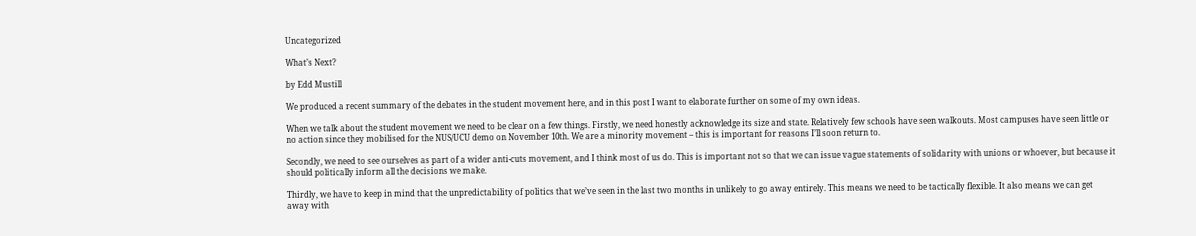Uncategorized

What’s Next?

by Edd Mustill

We produced a recent summary of the debates in the student movement here, and in this post I want to elaborate further on some of my own ideas.

When we talk about the student movement we need to be clear on a few things. Firstly, we need honestly acknowledge its size and state. Relatively few schools have seen walkouts. Most campuses have seen little or no action since they mobilised for the NUS/UCU demo on November 10th. We are a minority movement – this is important for reasons I’ll soon return to.

Secondly, we need to see ourselves as part of a wider anti-cuts movement, and I think most of us do. This is important not so that we can issue vague statements of solidarity with unions or whoever, but because it should politically inform all the decisions we make.

Thirdly, we have to keep in mind that the unpredictability of politics that we’ve seen in the last two months in unlikely to go away entirely. This means we need to be tactically flexible. It also means we can get away with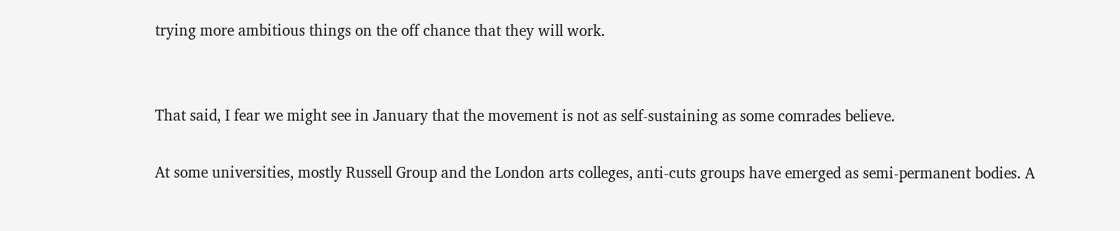trying more ambitious things on the off chance that they will work.


That said, I fear we might see in January that the movement is not as self-sustaining as some comrades believe.

At some universities, mostly Russell Group and the London arts colleges, anti-cuts groups have emerged as semi-permanent bodies. A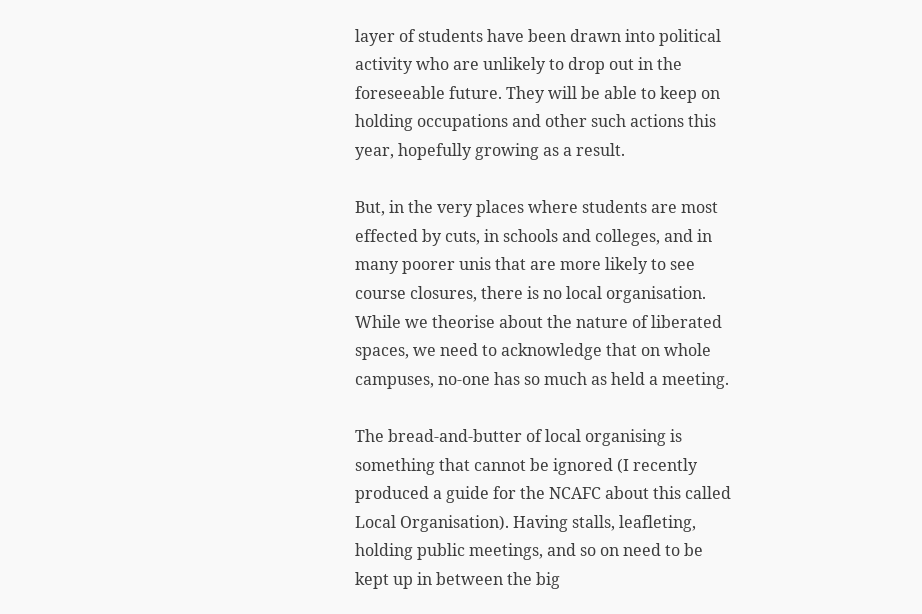layer of students have been drawn into political activity who are unlikely to drop out in the foreseeable future. They will be able to keep on holding occupations and other such actions this year, hopefully growing as a result.

But, in the very places where students are most effected by cuts, in schools and colleges, and in many poorer unis that are more likely to see course closures, there is no local organisation. While we theorise about the nature of liberated spaces, we need to acknowledge that on whole campuses, no-one has so much as held a meeting.

The bread-and-butter of local organising is something that cannot be ignored (I recently produced a guide for the NCAFC about this called Local Organisation). Having stalls, leafleting, holding public meetings, and so on need to be kept up in between the big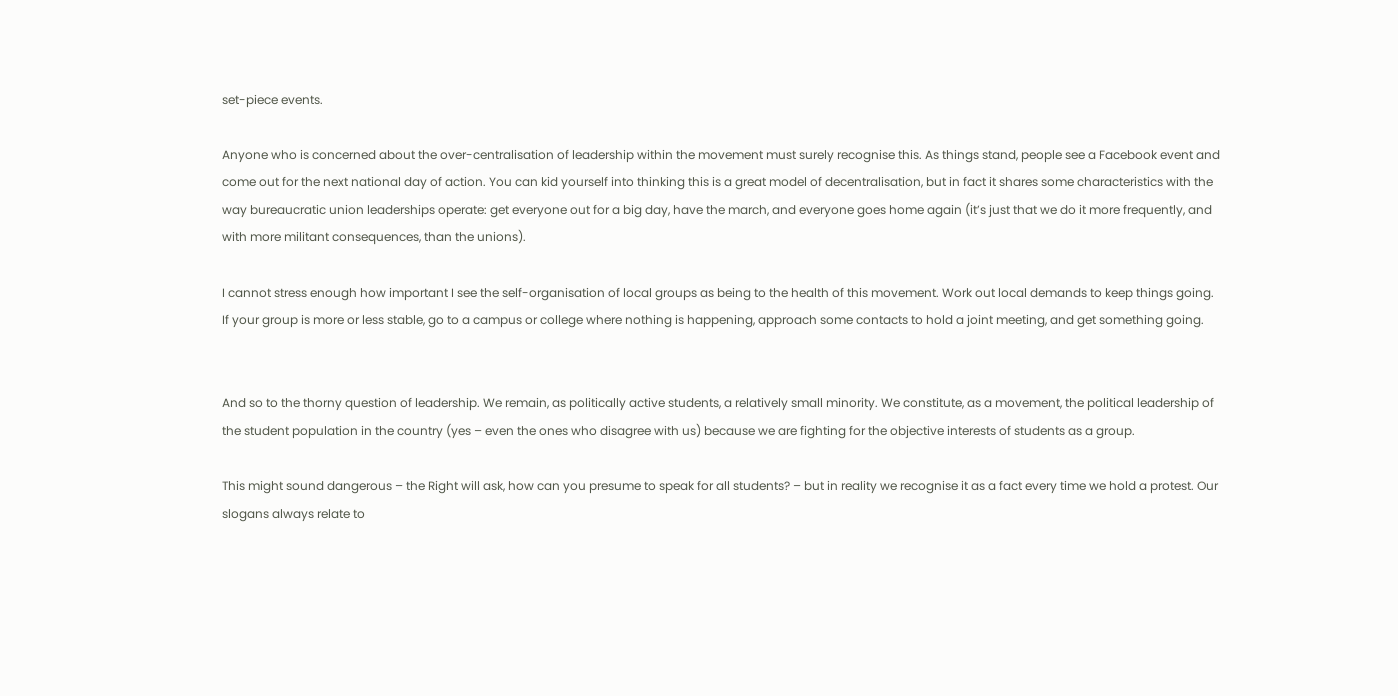set-piece events.

Anyone who is concerned about the over-centralisation of leadership within the movement must surely recognise this. As things stand, people see a Facebook event and come out for the next national day of action. You can kid yourself into thinking this is a great model of decentralisation, but in fact it shares some characteristics with the way bureaucratic union leaderships operate: get everyone out for a big day, have the march, and everyone goes home again (it’s just that we do it more frequently, and with more militant consequences, than the unions).

I cannot stress enough how important I see the self-organisation of local groups as being to the health of this movement. Work out local demands to keep things going. If your group is more or less stable, go to a campus or college where nothing is happening, approach some contacts to hold a joint meeting, and get something going.


And so to the thorny question of leadership. We remain, as politically active students, a relatively small minority. We constitute, as a movement, the political leadership of the student population in the country (yes – even the ones who disagree with us) because we are fighting for the objective interests of students as a group.

This might sound dangerous – the Right will ask, how can you presume to speak for all students? – but in reality we recognise it as a fact every time we hold a protest. Our slogans always relate to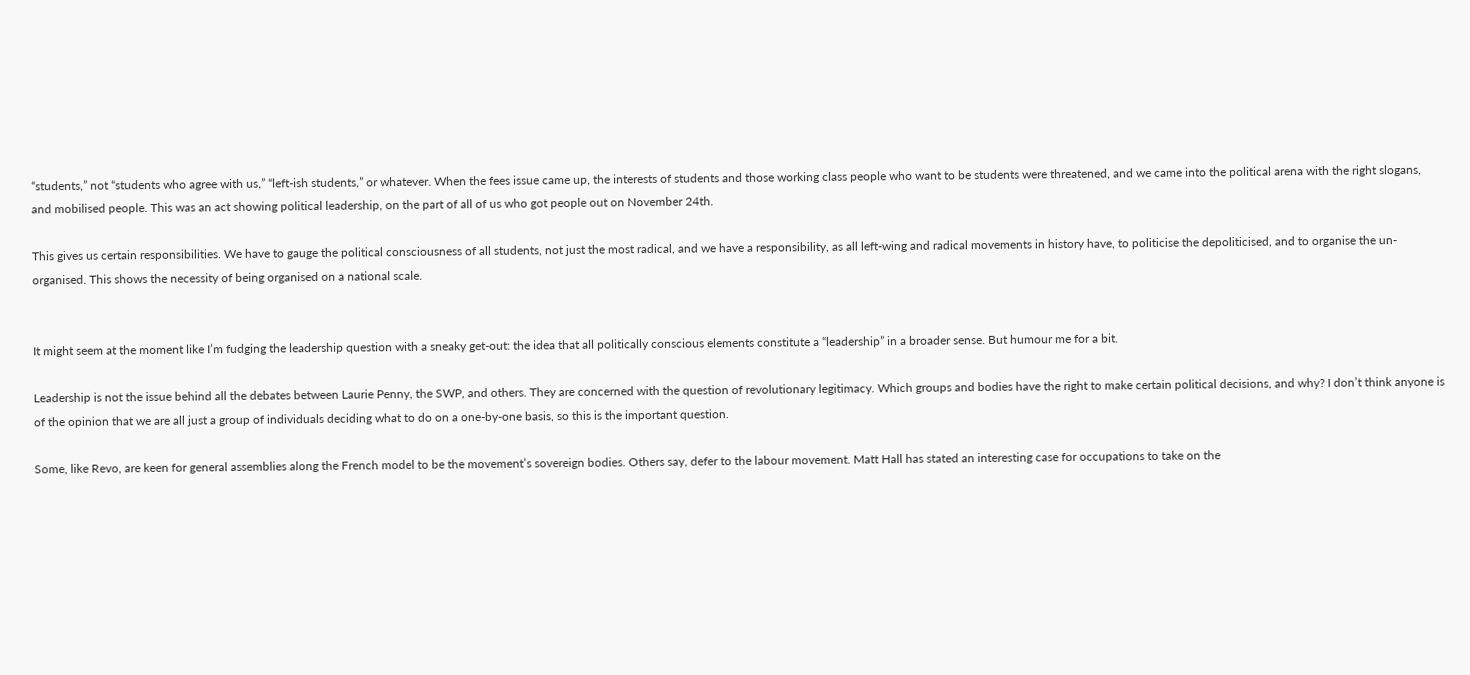“students,” not “students who agree with us,” “left-ish students,” or whatever. When the fees issue came up, the interests of students and those working class people who want to be students were threatened, and we came into the political arena with the right slogans, and mobilised people. This was an act showing political leadership, on the part of all of us who got people out on November 24th.

This gives us certain responsibilities. We have to gauge the political consciousness of all students, not just the most radical, and we have a responsibility, as all left-wing and radical movements in history have, to politicise the depoliticised, and to organise the un-organised. This shows the necessity of being organised on a national scale.


It might seem at the moment like I’m fudging the leadership question with a sneaky get-out: the idea that all politically conscious elements constitute a “leadership” in a broader sense. But humour me for a bit.

Leadership is not the issue behind all the debates between Laurie Penny, the SWP, and others. They are concerned with the question of revolutionary legitimacy. Which groups and bodies have the right to make certain political decisions, and why? I don’t think anyone is of the opinion that we are all just a group of individuals deciding what to do on a one-by-one basis, so this is the important question.

Some, like Revo, are keen for general assemblies along the French model to be the movement’s sovereign bodies. Others say, defer to the labour movement. Matt Hall has stated an interesting case for occupations to take on the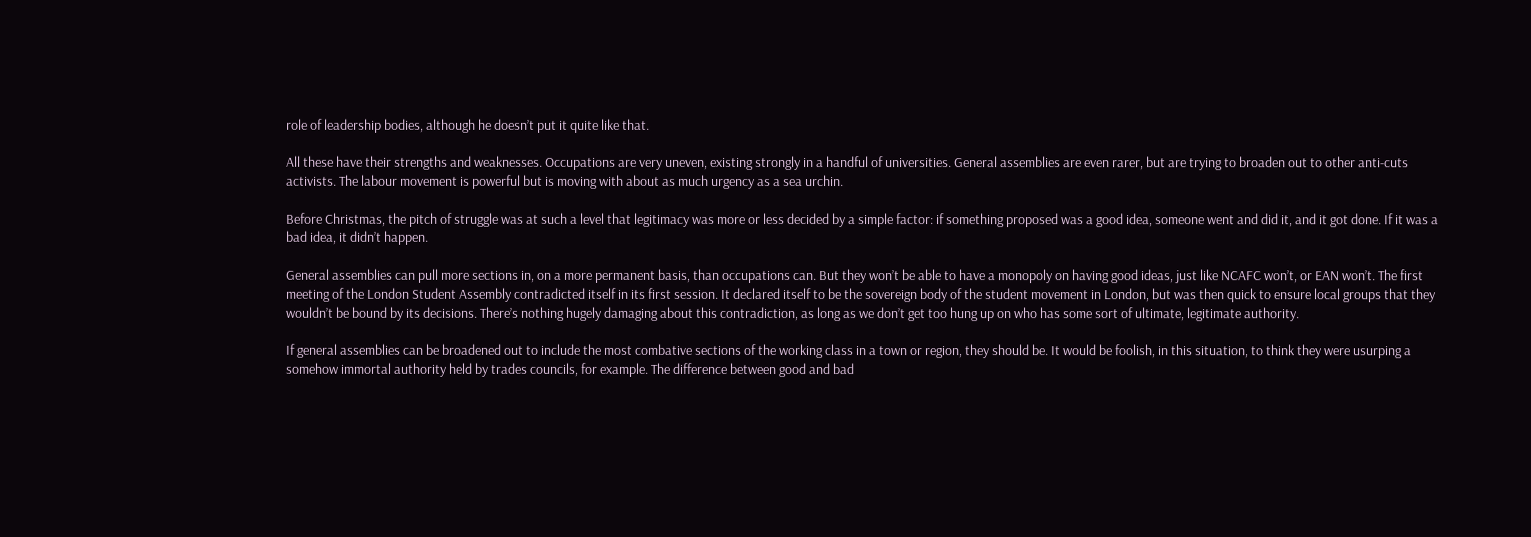role of leadership bodies, although he doesn’t put it quite like that.

All these have their strengths and weaknesses. Occupations are very uneven, existing strongly in a handful of universities. General assemblies are even rarer, but are trying to broaden out to other anti-cuts activists. The labour movement is powerful but is moving with about as much urgency as a sea urchin.

Before Christmas, the pitch of struggle was at such a level that legitimacy was more or less decided by a simple factor: if something proposed was a good idea, someone went and did it, and it got done. If it was a bad idea, it didn’t happen.

General assemblies can pull more sections in, on a more permanent basis, than occupations can. But they won’t be able to have a monopoly on having good ideas, just like NCAFC won’t, or EAN won’t. The first meeting of the London Student Assembly contradicted itself in its first session. It declared itself to be the sovereign body of the student movement in London, but was then quick to ensure local groups that they wouldn’t be bound by its decisions. There’s nothing hugely damaging about this contradiction, as long as we don’t get too hung up on who has some sort of ultimate, legitimate authority.

If general assemblies can be broadened out to include the most combative sections of the working class in a town or region, they should be. It would be foolish, in this situation, to think they were usurping a somehow immortal authority held by trades councils, for example. The difference between good and bad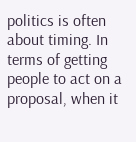politics is often about timing. In terms of getting people to act on a proposal, when it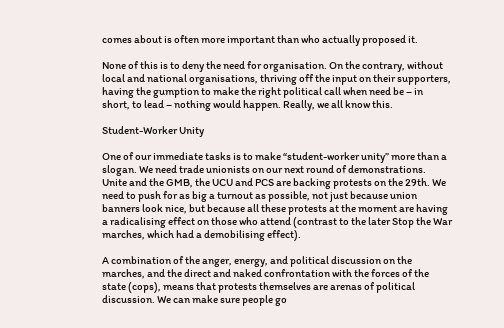comes about is often more important than who actually proposed it.

None of this is to deny the need for organisation. On the contrary, without local and national organisations, thriving off the input on their supporters, having the gumption to make the right political call when need be – in short, to lead – nothing would happen. Really, we all know this.

Student-Worker Unity

One of our immediate tasks is to make “student-worker unity” more than a slogan. We need trade unionists on our next round of demonstrations. Unite and the GMB, the UCU and PCS are backing protests on the 29th. We need to push for as big a turnout as possible, not just because union banners look nice, but because all these protests at the moment are having a radicalising effect on those who attend (contrast to the later Stop the War marches, which had a demobilising effect).

A combination of the anger, energy, and political discussion on the marches, and the direct and naked confrontation with the forces of the state (cops), means that protests themselves are arenas of political discussion. We can make sure people go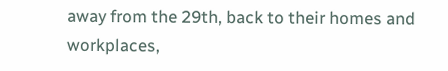away from the 29th, back to their homes and workplaces,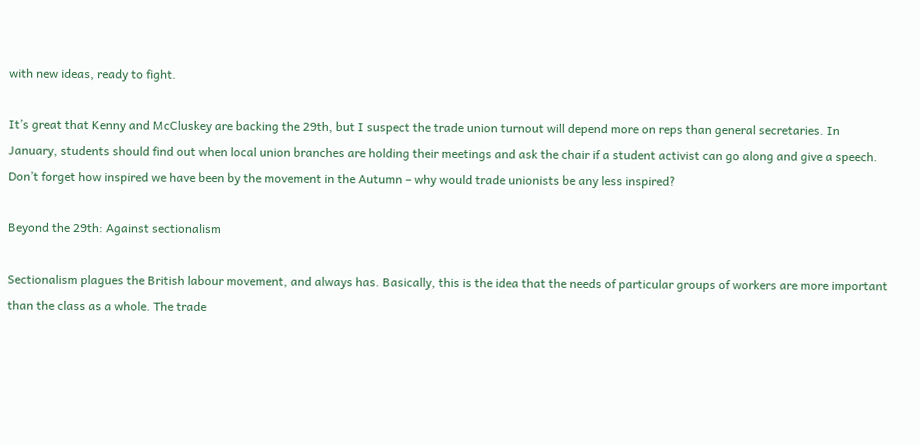with new ideas, ready to fight.

It’s great that Kenny and McCluskey are backing the 29th, but I suspect the trade union turnout will depend more on reps than general secretaries. In January, students should find out when local union branches are holding their meetings and ask the chair if a student activist can go along and give a speech. Don’t forget how inspired we have been by the movement in the Autumn – why would trade unionists be any less inspired?

Beyond the 29th: Against sectionalism

Sectionalism plagues the British labour movement, and always has. Basically, this is the idea that the needs of particular groups of workers are more important than the class as a whole. The trade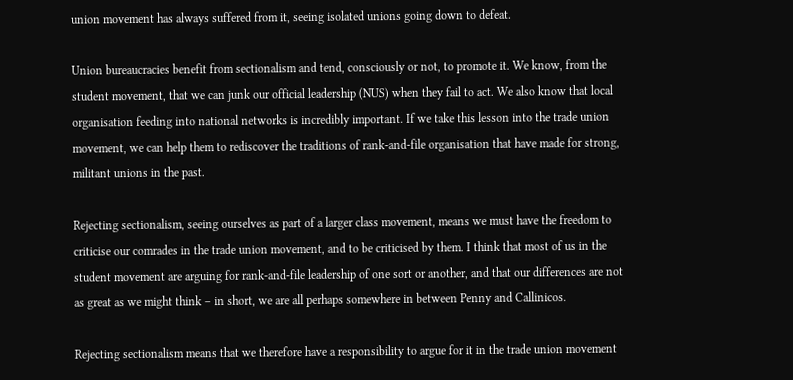union movement has always suffered from it, seeing isolated unions going down to defeat.

Union bureaucracies benefit from sectionalism and tend, consciously or not, to promote it. We know, from the student movement, that we can junk our official leadership (NUS) when they fail to act. We also know that local organisation feeding into national networks is incredibly important. If we take this lesson into the trade union movement, we can help them to rediscover the traditions of rank-and-file organisation that have made for strong, militant unions in the past.

Rejecting sectionalism, seeing ourselves as part of a larger class movement, means we must have the freedom to criticise our comrades in the trade union movement, and to be criticised by them. I think that most of us in the student movement are arguing for rank-and-file leadership of one sort or another, and that our differences are not as great as we might think – in short, we are all perhaps somewhere in between Penny and Callinicos.

Rejecting sectionalism means that we therefore have a responsibility to argue for it in the trade union movement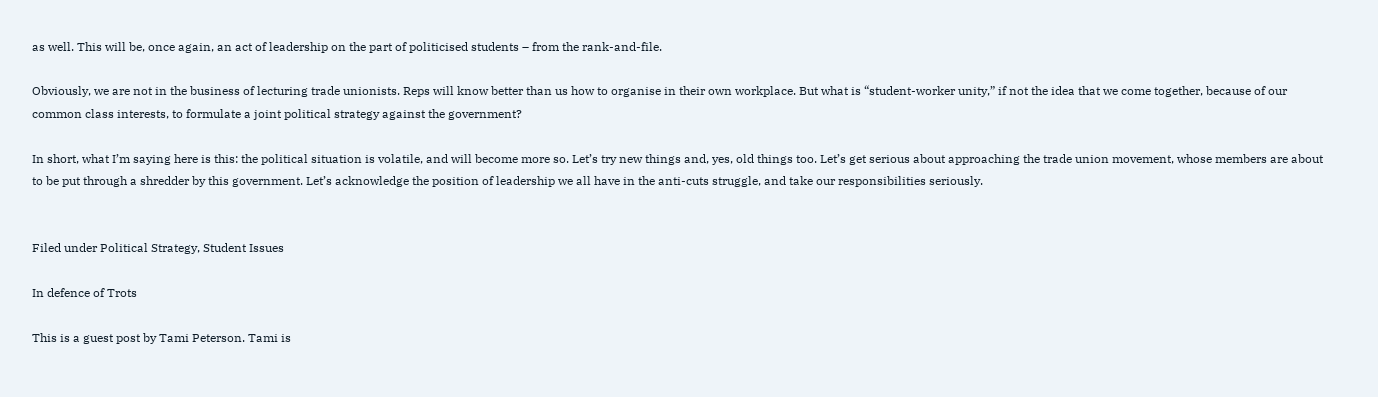as well. This will be, once again, an act of leadership on the part of politicised students – from the rank-and-file.

Obviously, we are not in the business of lecturing trade unionists. Reps will know better than us how to organise in their own workplace. But what is “student-worker unity,” if not the idea that we come together, because of our common class interests, to formulate a joint political strategy against the government?

In short, what I’m saying here is this: the political situation is volatile, and will become more so. Let’s try new things and, yes, old things too. Let’s get serious about approaching the trade union movement, whose members are about to be put through a shredder by this government. Let’s acknowledge the position of leadership we all have in the anti-cuts struggle, and take our responsibilities seriously.


Filed under Political Strategy, Student Issues

In defence of Trots

This is a guest post by Tami Peterson. Tami is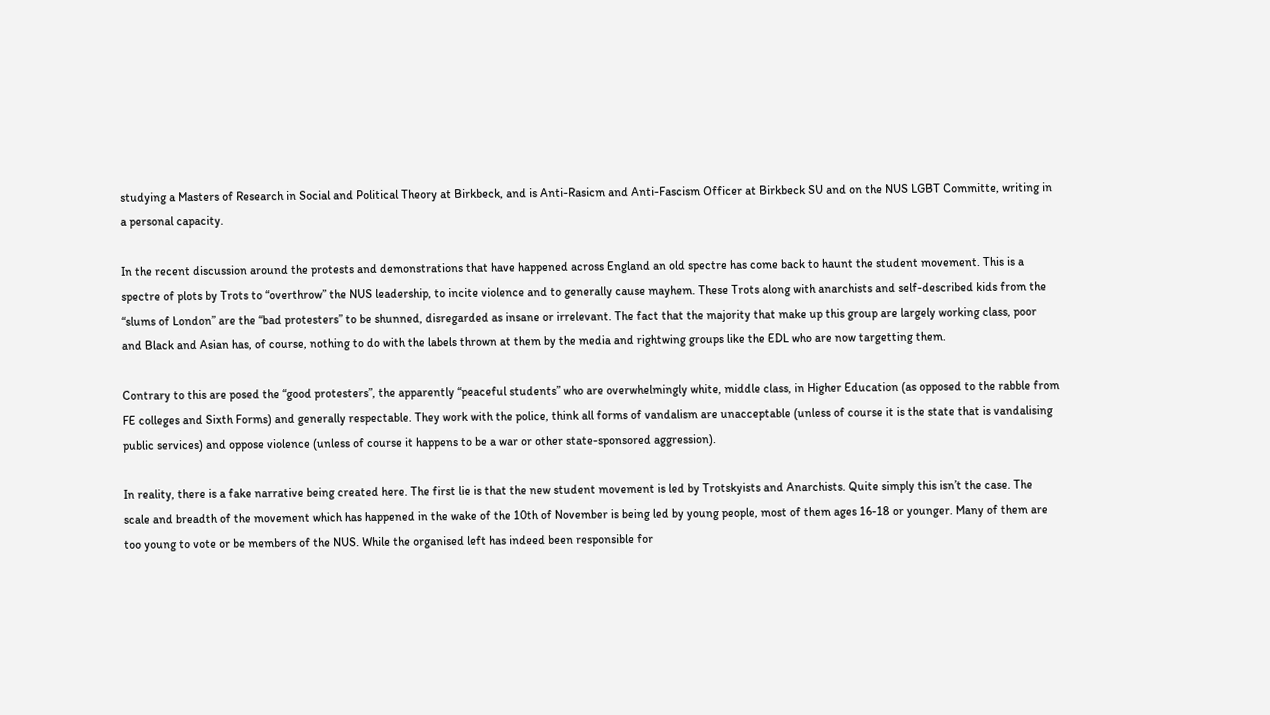studying a Masters of Research in Social and Political Theory at Birkbeck, and is Anti-Rasicm and Anti-Fascism Officer at Birkbeck SU and on the NUS LGBT Committe, writing in a personal capacity.

In the recent discussion around the protests and demonstrations that have happened across England an old spectre has come back to haunt the student movement. This is a spectre of plots by Trots to “overthrow” the NUS leadership, to incite violence and to generally cause mayhem. These Trots along with anarchists and self-described kids from the “slums of London” are the “bad protesters” to be shunned, disregarded as insane or irrelevant. The fact that the majority that make up this group are largely working class, poor and Black and Asian has, of course, nothing to do with the labels thrown at them by the media and rightwing groups like the EDL who are now targetting them.

Contrary to this are posed the “good protesters”, the apparently “peaceful students” who are overwhelmingly white, middle class, in Higher Education (as opposed to the rabble from FE colleges and Sixth Forms) and generally respectable. They work with the police, think all forms of vandalism are unacceptable (unless of course it is the state that is vandalising public services) and oppose violence (unless of course it happens to be a war or other state-sponsored aggression).

In reality, there is a fake narrative being created here. The first lie is that the new student movement is led by Trotskyists and Anarchists. Quite simply this isn’t the case. The scale and breadth of the movement which has happened in the wake of the 10th of November is being led by young people, most of them ages 16-18 or younger. Many of them are too young to vote or be members of the NUS. While the organised left has indeed been responsible for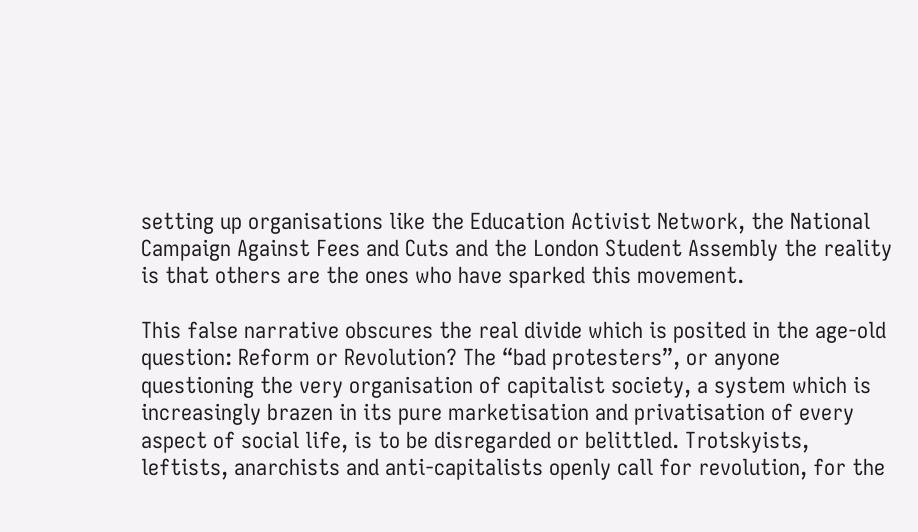setting up organisations like the Education Activist Network, the National Campaign Against Fees and Cuts and the London Student Assembly the reality is that others are the ones who have sparked this movement.

This false narrative obscures the real divide which is posited in the age-old question: Reform or Revolution? The “bad protesters”, or anyone questioning the very organisation of capitalist society, a system which is increasingly brazen in its pure marketisation and privatisation of every aspect of social life, is to be disregarded or belittled. Trotskyists, leftists, anarchists and anti-capitalists openly call for revolution, for the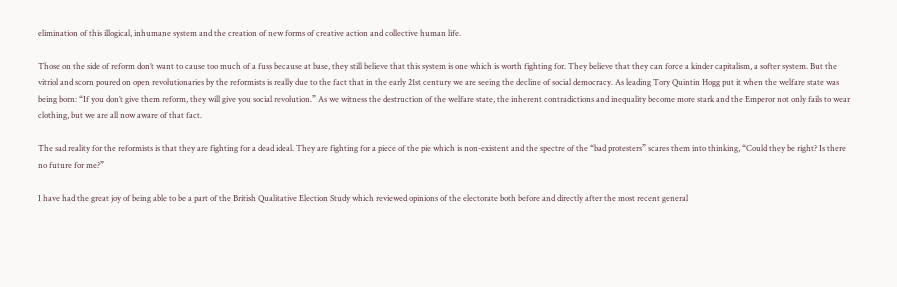elimination of this illogical, inhumane system and the creation of new forms of creative action and collective human life.

Those on the side of reform don’t want to cause too much of a fuss because at base, they still believe that this system is one which is worth fighting for. They believe that they can force a kinder capitalism, a softer system. But the vitriol and scorn poured on open revolutionaries by the reformists is really due to the fact that in the early 21st century we are seeing the decline of social democracy. As leading Tory Quintin Hogg put it when the welfare state was being born: “If you don’t give them reform, they will give you social revolution.” As we witness the destruction of the welfare state, the inherent contradictions and inequality become more stark and the Emperor not only fails to wear clothing, but we are all now aware of that fact.

The sad reality for the reformists is that they are fighting for a dead ideal. They are fighting for a piece of the pie which is non-existent and the spectre of the “bad protesters” scares them into thinking, “Could they be right? Is there no future for me?”

I have had the great joy of being able to be a part of the British Qualitative Election Study which reviewed opinions of the electorate both before and directly after the most recent general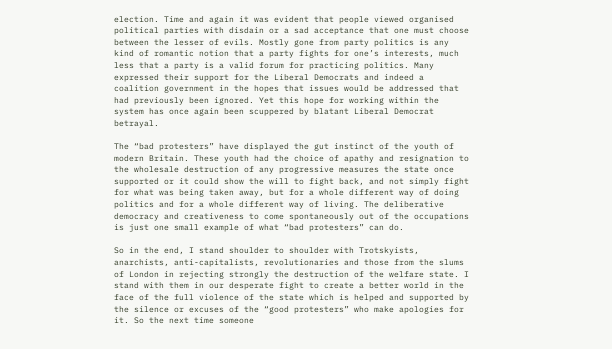election. Time and again it was evident that people viewed organised political parties with disdain or a sad acceptance that one must choose between the lesser of evils. Mostly gone from party politics is any kind of romantic notion that a party fights for one’s interests, much less that a party is a valid forum for practicing politics. Many expressed their support for the Liberal Democrats and indeed a coalition government in the hopes that issues would be addressed that had previously been ignored. Yet this hope for working within the system has once again been scuppered by blatant Liberal Democrat betrayal.

The “bad protesters” have displayed the gut instinct of the youth of modern Britain. These youth had the choice of apathy and resignation to the wholesale destruction of any progressive measures the state once supported or it could show the will to fight back, and not simply fight for what was being taken away, but for a whole different way of doing politics and for a whole different way of living. The deliberative democracy and creativeness to come spontaneously out of the occupations is just one small example of what “bad protesters” can do.

So in the end, I stand shoulder to shoulder with Trotskyists, anarchists, anti-capitalists, revolutionaries and those from the slums of London in rejecting strongly the destruction of the welfare state. I stand with them in our desperate fight to create a better world in the face of the full violence of the state which is helped and supported by the silence or excuses of the “good protesters” who make apologies for it. So the next time someone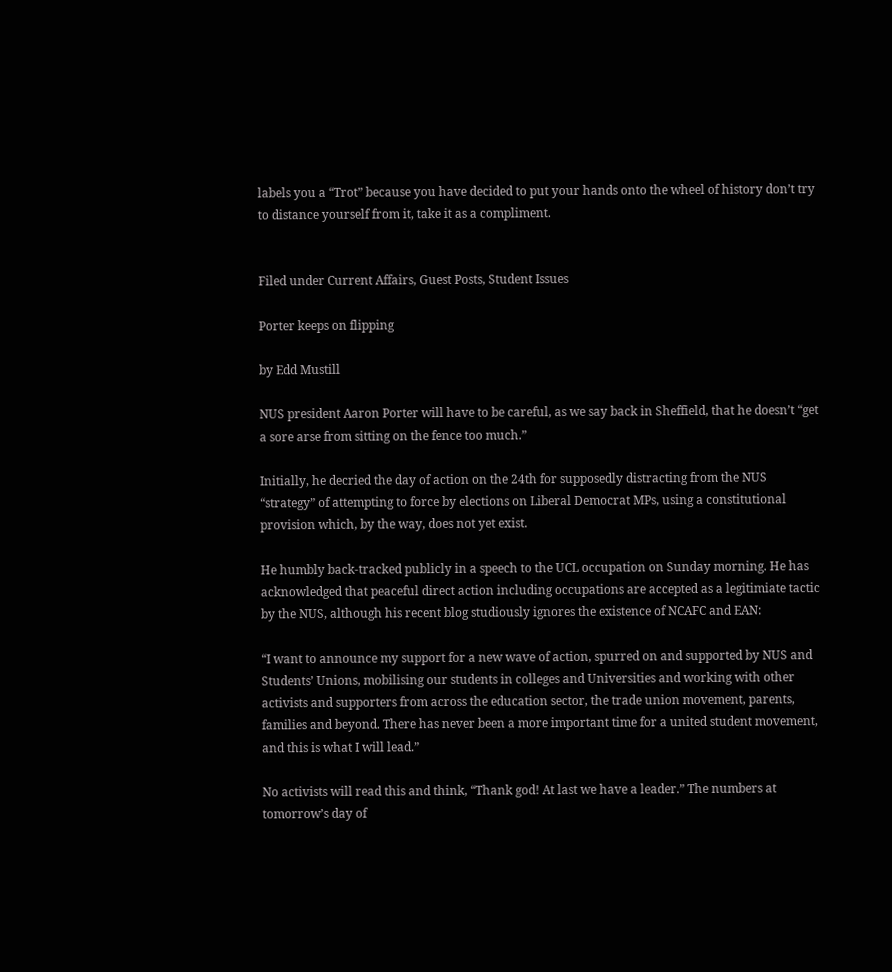labels you a “Trot” because you have decided to put your hands onto the wheel of history don’t try to distance yourself from it, take it as a compliment.


Filed under Current Affairs, Guest Posts, Student Issues

Porter keeps on flipping

by Edd Mustill

NUS president Aaron Porter will have to be careful, as we say back in Sheffield, that he doesn’t “get a sore arse from sitting on the fence too much.”

Initially, he decried the day of action on the 24th for supposedly distracting from the NUS “strategy” of attempting to force by elections on Liberal Democrat MPs, using a constitutional provision which, by the way, does not yet exist.

He humbly back-tracked publicly in a speech to the UCL occupation on Sunday morning. He has acknowledged that peaceful direct action including occupations are accepted as a legitimiate tactic by the NUS, although his recent blog studiously ignores the existence of NCAFC and EAN:

“I want to announce my support for a new wave of action, spurred on and supported by NUS and Students’ Unions, mobilising our students in colleges and Universities and working with other activists and supporters from across the education sector, the trade union movement, parents, families and beyond. There has never been a more important time for a united student movement, and this is what I will lead.”

No activists will read this and think, “Thank god! At last we have a leader.” The numbers at tomorrow’s day of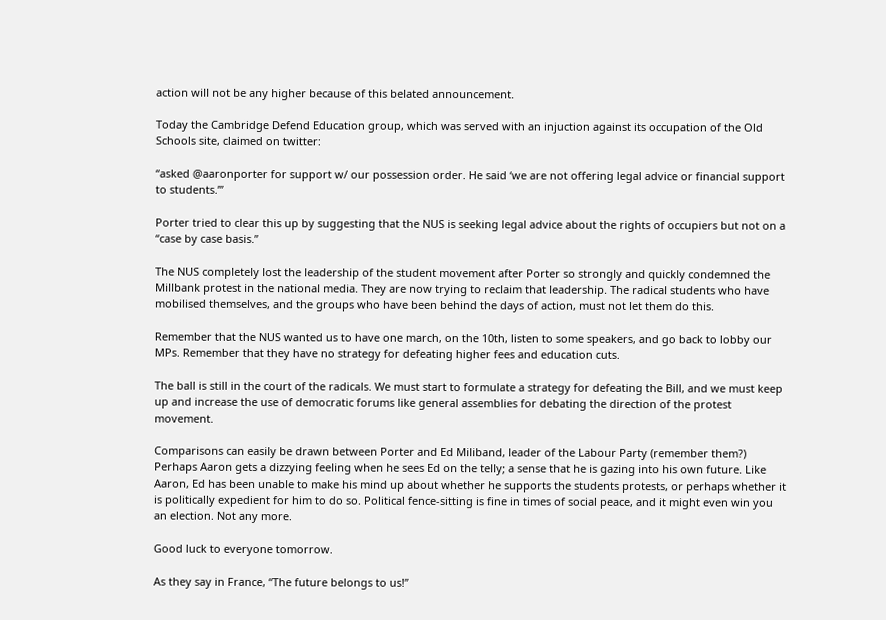action will not be any higher because of this belated announcement.

Today the Cambridge Defend Education group, which was served with an injuction against its occupation of the Old Schools site, claimed on twitter:

“asked @aaronporter for support w/ our possession order. He said ‘we are not offering legal advice or financial support to students.’”

Porter tried to clear this up by suggesting that the NUS is seeking legal advice about the rights of occupiers but not on a “case by case basis.”

The NUS completely lost the leadership of the student movement after Porter so strongly and quickly condemned the Millbank protest in the national media. They are now trying to reclaim that leadership. The radical students who have mobilised themselves, and the groups who have been behind the days of action, must not let them do this.

Remember that the NUS wanted us to have one march, on the 10th, listen to some speakers, and go back to lobby our MPs. Remember that they have no strategy for defeating higher fees and education cuts.

The ball is still in the court of the radicals. We must start to formulate a strategy for defeating the Bill, and we must keep up and increase the use of democratic forums like general assemblies for debating the direction of the protest movement.

Comparisons can easily be drawn between Porter and Ed Miliband, leader of the Labour Party (remember them?) Perhaps Aaron gets a dizzying feeling when he sees Ed on the telly; a sense that he is gazing into his own future. Like Aaron, Ed has been unable to make his mind up about whether he supports the students protests, or perhaps whether it is politically expedient for him to do so. Political fence-sitting is fine in times of social peace, and it might even win you an election. Not any more.

Good luck to everyone tomorrow.

As they say in France, “The future belongs to us!”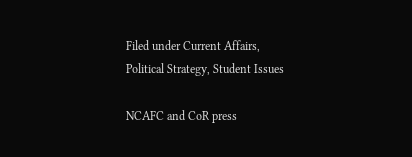Filed under Current Affairs, Political Strategy, Student Issues

NCAFC and CoR press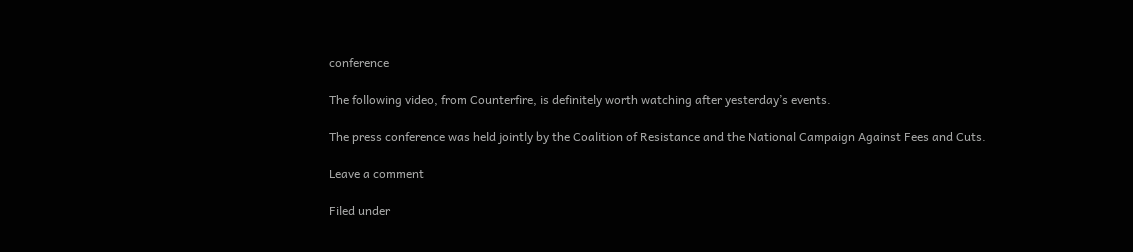conference

The following video, from Counterfire, is definitely worth watching after yesterday’s events.

The press conference was held jointly by the Coalition of Resistance and the National Campaign Against Fees and Cuts.

Leave a comment

Filed under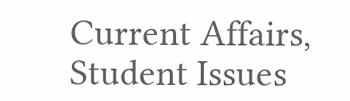Current Affairs, Student Issues